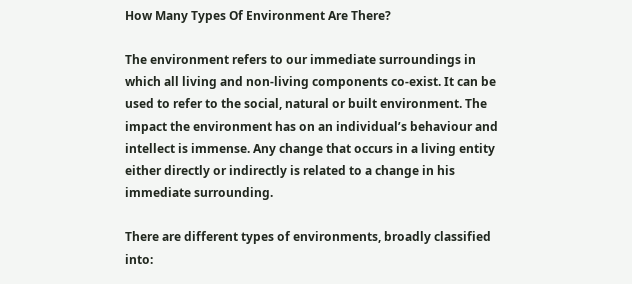How Many Types Of Environment Are There?

The environment refers to our immediate surroundings in which all living and non-living components co-exist. It can be used to refer to the social, natural or built environment. The impact the environment has on an individual’s behaviour and intellect is immense. Any change that occurs in a living entity either directly or indirectly is related to a change in his immediate surrounding.

There are different types of environments, broadly classified into: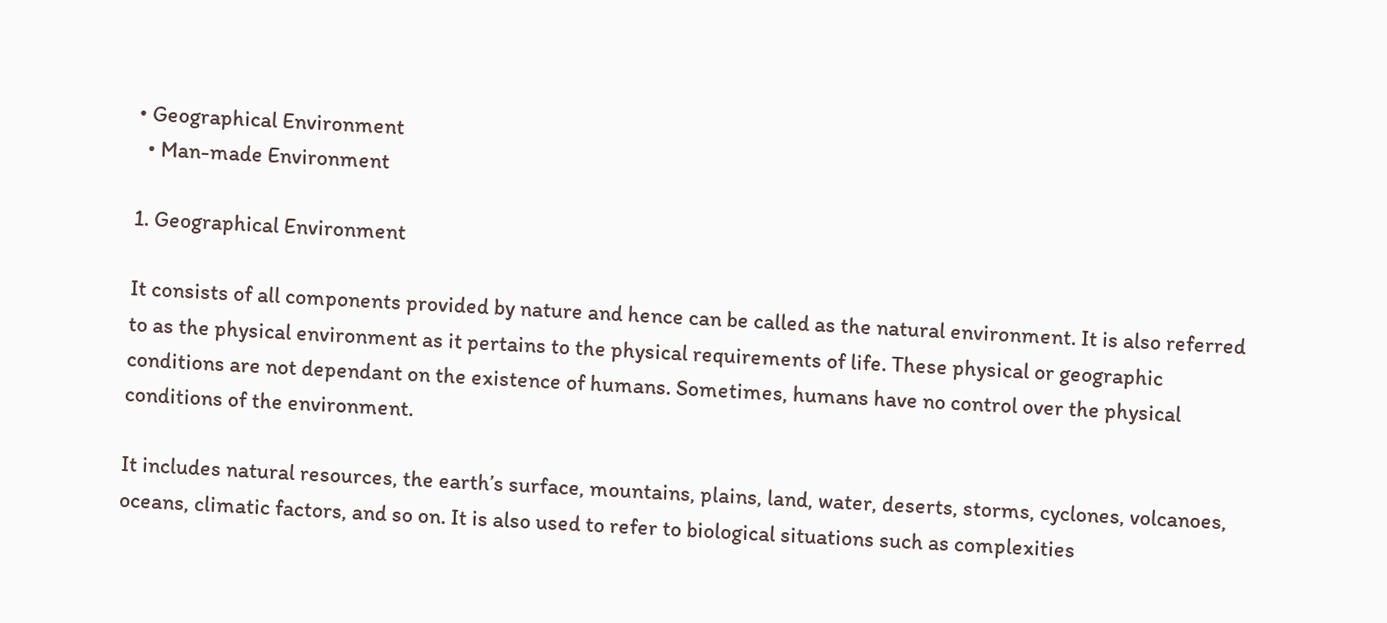• Geographical Environment
  • Man-made Environment

1. Geographical Environment

It consists of all components provided by nature and hence can be called as the natural environment. It is also referred to as the physical environment as it pertains to the physical requirements of life. These physical or geographic conditions are not dependant on the existence of humans. Sometimes, humans have no control over the physical conditions of the environment.

It includes natural resources, the earth’s surface, mountains, plains, land, water, deserts, storms, cyclones, volcanoes, oceans, climatic factors, and so on. It is also used to refer to biological situations such as complexities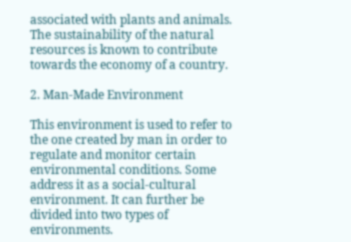associated with plants and animals. The sustainability of the natural resources is known to contribute towards the economy of a country.

2. Man-Made Environment

This environment is used to refer to the one created by man in order to regulate and monitor certain environmental conditions. Some address it as a social-cultural environment. It can further be divided into two types of environments.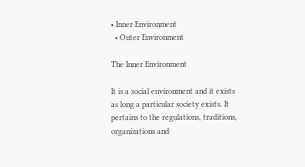• Inner Environment
  • Outer Environment

The Inner Environment

It is a social environment and it exists as long a particular society exists. It pertains to the regulations, traditions, organizations and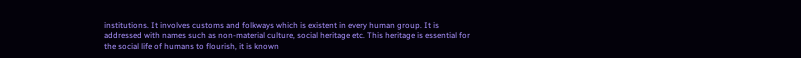institutions. It involves customs and folkways which is existent in every human group. It is addressed with names such as non-material culture, social heritage etc. This heritage is essential for the social life of humans to flourish, it is known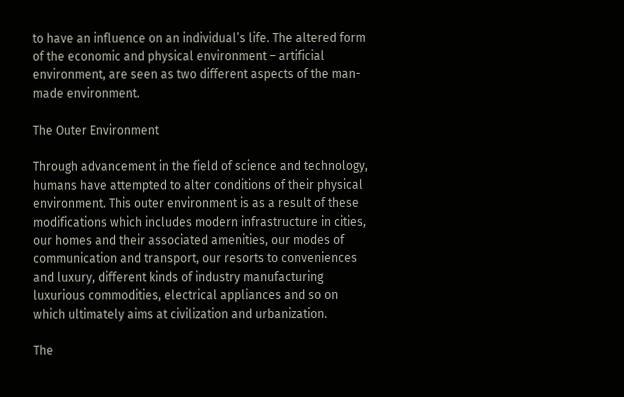to have an influence on an individual’s life. The altered form of the economic and physical environment – artificial environment, are seen as two different aspects of the man-made environment.

The Outer Environment

Through advancement in the field of science and technology, humans have attempted to alter conditions of their physical environment. This outer environment is as a result of these modifications which includes modern infrastructure in cities, our homes and their associated amenities, our modes of communication and transport, our resorts to conveniences and luxury, different kinds of industry manufacturing luxurious commodities, electrical appliances and so on which ultimately aims at civilization and urbanization.

The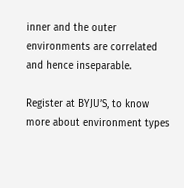inner and the outer environments are correlated and hence inseparable.

Register at BYJU’S, to know more about environment types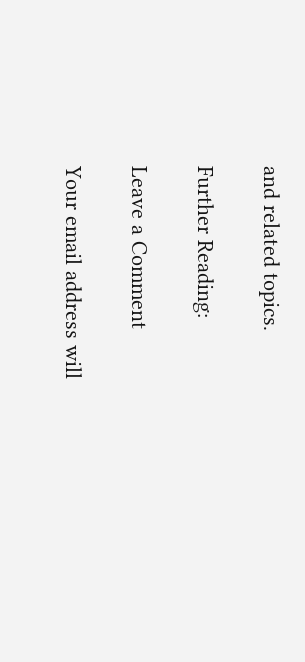and related topics.

Further Reading:

Leave a Comment

Your email address will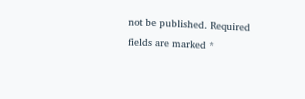not be published. Required fields are marked *